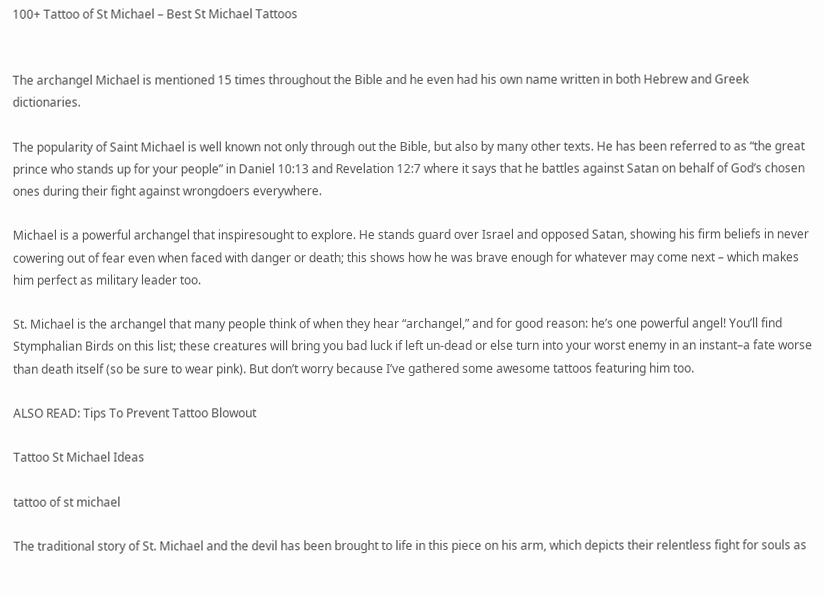100+ Tattoo of St Michael – Best St Michael Tattoos


The archangel Michael is mentioned 15 times throughout the Bible and he even had his own name written in both Hebrew and Greek dictionaries.

The popularity of Saint Michael is well known not only through out the Bible, but also by many other texts. He has been referred to as “the great prince who stands up for your people” in Daniel 10:13 and Revelation 12:7 where it says that he battles against Satan on behalf of God’s chosen ones during their fight against wrongdoers everywhere.

Michael is a powerful archangel that inspiresought to explore. He stands guard over Israel and opposed Satan, showing his firm beliefs in never cowering out of fear even when faced with danger or death; this shows how he was brave enough for whatever may come next – which makes him perfect as military leader too.

St. Michael is the archangel that many people think of when they hear “archangel,” and for good reason: he’s one powerful angel! You’ll find Stymphalian Birds on this list; these creatures will bring you bad luck if left un-dead or else turn into your worst enemy in an instant–a fate worse than death itself (so be sure to wear pink). But don’t worry because I’ve gathered some awesome tattoos featuring him too.

ALSO READ: Tips To Prevent Tattoo Blowout

Tattoo St Michael Ideas

tattoo of st michael

The traditional story of St. Michael and the devil has been brought to life in this piece on his arm, which depicts their relentless fight for souls as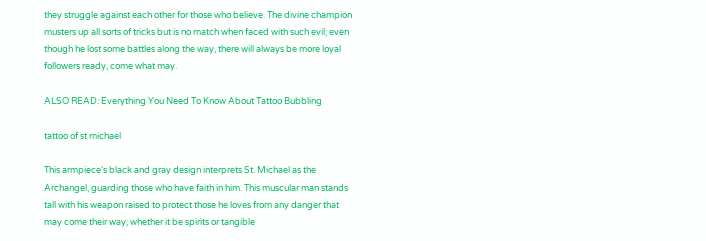they struggle against each other for those who believe. The divine champion musters up all sorts of tricks but is no match when faced with such evil; even though he lost some battles along the way, there will always be more loyal followers ready, come what may.

ALSO READ: Everything You Need To Know About Tattoo Bubbling

tattoo of st michael

This armpiece’s black and gray design interprets St. Michael as the Archangel, guarding those who have faith in him. This muscular man stands tall with his weapon raised to protect those he loves from any danger that may come their way; whether it be spirits or tangible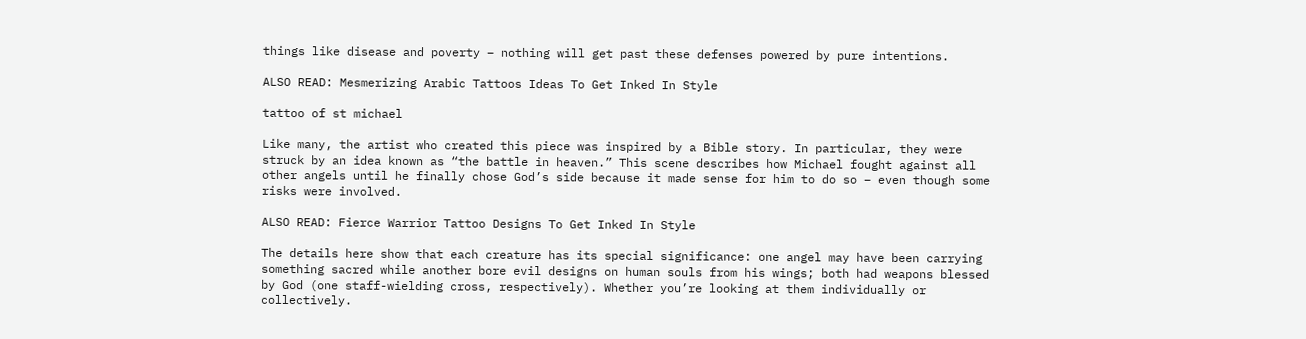things like disease and poverty – nothing will get past these defenses powered by pure intentions.

ALSO READ: Mesmerizing Arabic Tattoos Ideas To Get Inked In Style

tattoo of st michael

Like many, the artist who created this piece was inspired by a Bible story. In particular, they were struck by an idea known as “the battle in heaven.” This scene describes how Michael fought against all other angels until he finally chose God’s side because it made sense for him to do so – even though some risks were involved.

ALSO READ: Fierce Warrior Tattoo Designs To Get Inked In Style

The details here show that each creature has its special significance: one angel may have been carrying something sacred while another bore evil designs on human souls from his wings; both had weapons blessed by God (one staff-wielding cross, respectively). Whether you’re looking at them individually or collectively.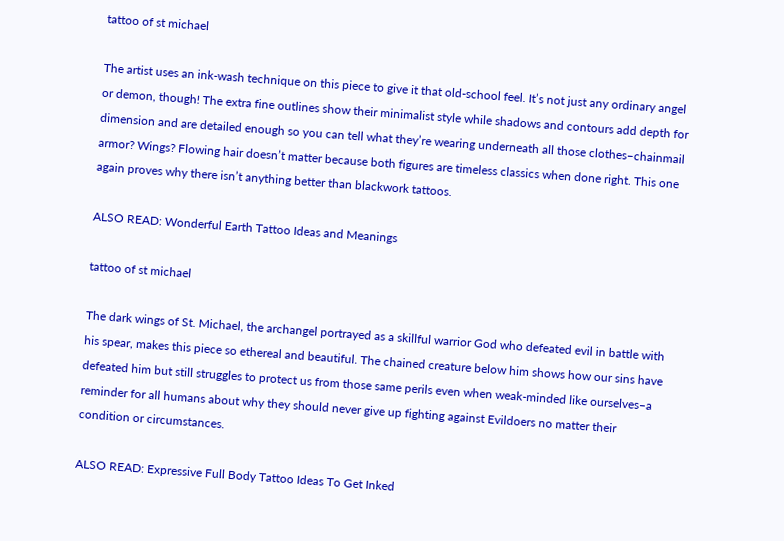tattoo of st michael

The artist uses an ink-wash technique on this piece to give it that old-school feel. It’s not just any ordinary angel or demon, though! The extra fine outlines show their minimalist style while shadows and contours add depth for dimension and are detailed enough so you can tell what they’re wearing underneath all those clothes–chainmail armor? Wings? Flowing hair doesn’t matter because both figures are timeless classics when done right. This one again proves why there isn’t anything better than blackwork tattoos.

ALSO READ: Wonderful Earth Tattoo Ideas and Meanings

tattoo of st michael

The dark wings of St. Michael, the archangel portrayed as a skillful warrior God who defeated evil in battle with his spear, makes this piece so ethereal and beautiful. The chained creature below him shows how our sins have defeated him but still struggles to protect us from those same perils even when weak-minded like ourselves–a reminder for all humans about why they should never give up fighting against Evildoers no matter their condition or circumstances.

ALSO READ: Expressive Full Body Tattoo Ideas To Get Inked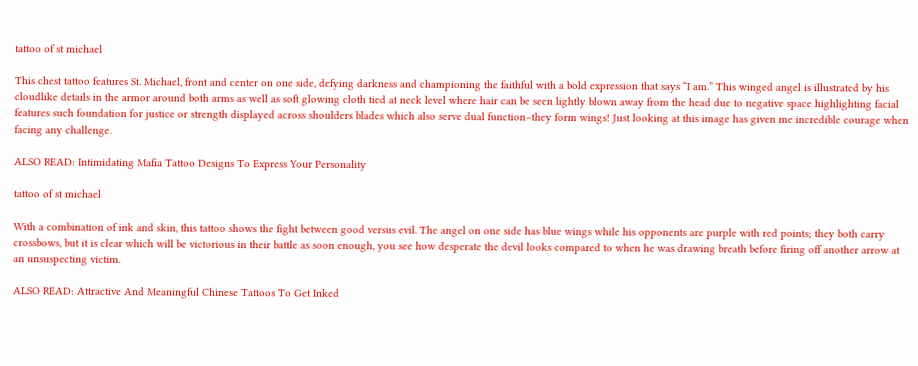tattoo of st michael

This chest tattoo features St. Michael, front and center on one side, defying darkness and championing the faithful with a bold expression that says “I am.” This winged angel is illustrated by his cloudlike details in the armor around both arms as well as soft glowing cloth tied at neck level where hair can be seen lightly blown away from the head due to negative space highlighting facial features such foundation for justice or strength displayed across shoulders blades which also serve dual function–they form wings! Just looking at this image has given me incredible courage when facing any challenge.

ALSO READ: Intimidating Mafia Tattoo Designs To Express Your Personality

tattoo of st michael

With a combination of ink and skin, this tattoo shows the fight between good versus evil. The angel on one side has blue wings while his opponents are purple with red points; they both carry crossbows, but it is clear which will be victorious in their battle as soon enough, you see how desperate the devil looks compared to when he was drawing breath before firing off another arrow at an unsuspecting victim.

ALSO READ: Attractive And Meaningful Chinese Tattoos To Get Inked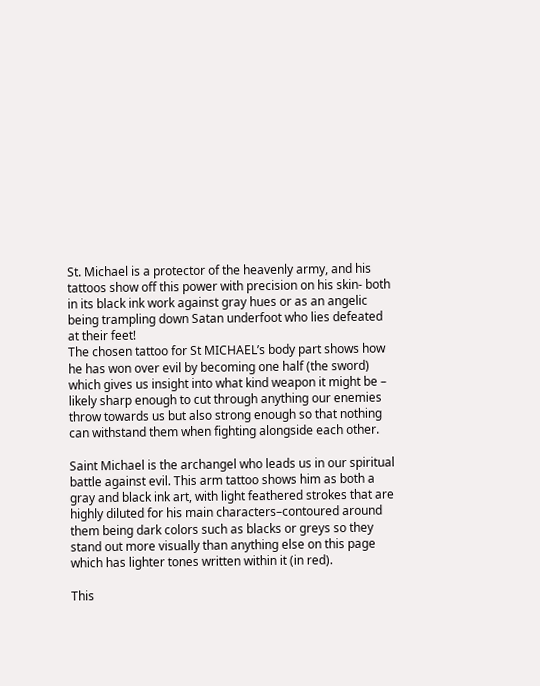St. Michael is a protector of the heavenly army, and his tattoos show off this power with precision on his skin- both in its black ink work against gray hues or as an angelic being trampling down Satan underfoot who lies defeated at their feet!
The chosen tattoo for St MICHAEL’s body part shows how he has won over evil by becoming one half (the sword) which gives us insight into what kind weapon it might be – likely sharp enough to cut through anything our enemies throw towards us but also strong enough so that nothing can withstand them when fighting alongside each other.

Saint Michael is the archangel who leads us in our spiritual battle against evil. This arm tattoo shows him as both a gray and black ink art, with light feathered strokes that are highly diluted for his main characters–contoured around them being dark colors such as blacks or greys so they stand out more visually than anything else on this page which has lighter tones written within it (in red).

This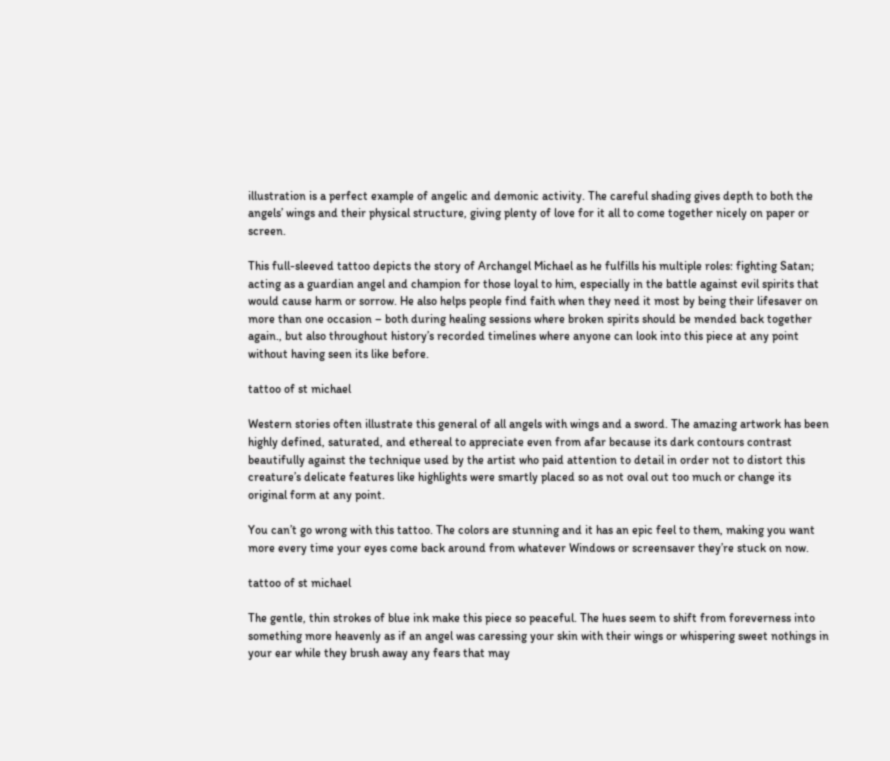illustration is a perfect example of angelic and demonic activity. The careful shading gives depth to both the angels’ wings and their physical structure, giving plenty of love for it all to come together nicely on paper or screen.

This full-sleeved tattoo depicts the story of Archangel Michael as he fulfills his multiple roles: fighting Satan; acting as a guardian angel and champion for those loyal to him, especially in the battle against evil spirits that would cause harm or sorrow. He also helps people find faith when they need it most by being their lifesaver on more than one occasion – both during healing sessions where broken spirits should be mended back together again., but also throughout history’s recorded timelines where anyone can look into this piece at any point without having seen its like before.

tattoo of st michael

Western stories often illustrate this general of all angels with wings and a sword. The amazing artwork has been highly defined, saturated, and ethereal to appreciate even from afar because its dark contours contrast beautifully against the technique used by the artist who paid attention to detail in order not to distort this creature’s delicate features like highlights were smartly placed so as not oval out too much or change its original form at any point.

You can’t go wrong with this tattoo. The colors are stunning and it has an epic feel to them, making you want more every time your eyes come back around from whatever Windows or screensaver they’re stuck on now.

tattoo of st michael

The gentle, thin strokes of blue ink make this piece so peaceful. The hues seem to shift from foreverness into something more heavenly as if an angel was caressing your skin with their wings or whispering sweet nothings in your ear while they brush away any fears that may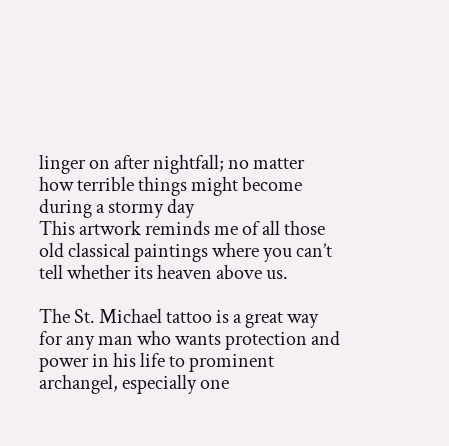linger on after nightfall; no matter how terrible things might become during a stormy day
This artwork reminds me of all those old classical paintings where you can’t tell whether its heaven above us.

The St. Michael tattoo is a great way for any man who wants protection and power in his life to prominent archangel, especially one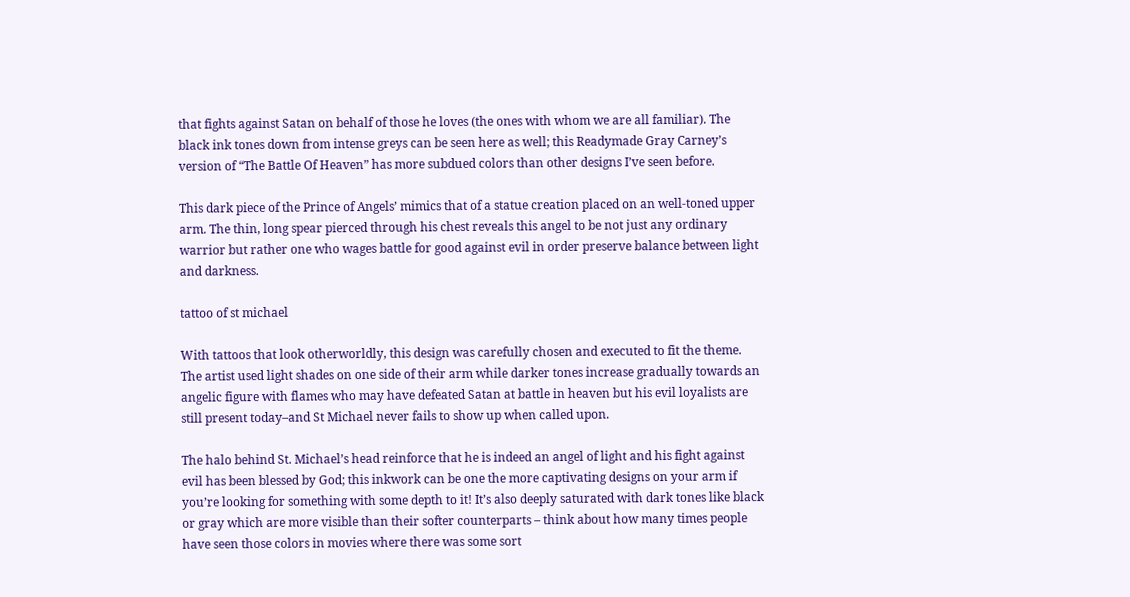that fights against Satan on behalf of those he loves (the ones with whom we are all familiar). The black ink tones down from intense greys can be seen here as well; this Readymade Gray Carney’s version of “The Battle Of Heaven” has more subdued colors than other designs I’ve seen before.

This dark piece of the Prince of Angels’ mimics that of a statue creation placed on an well-toned upper arm. The thin, long spear pierced through his chest reveals this angel to be not just any ordinary warrior but rather one who wages battle for good against evil in order preserve balance between light and darkness.

tattoo of st michael

With tattoos that look otherworldly, this design was carefully chosen and executed to fit the theme. The artist used light shades on one side of their arm while darker tones increase gradually towards an angelic figure with flames who may have defeated Satan at battle in heaven but his evil loyalists are still present today–and St Michael never fails to show up when called upon.

The halo behind St. Michael’s head reinforce that he is indeed an angel of light and his fight against evil has been blessed by God; this inkwork can be one the more captivating designs on your arm if you’re looking for something with some depth to it! It’s also deeply saturated with dark tones like black or gray which are more visible than their softer counterparts – think about how many times people have seen those colors in movies where there was some sort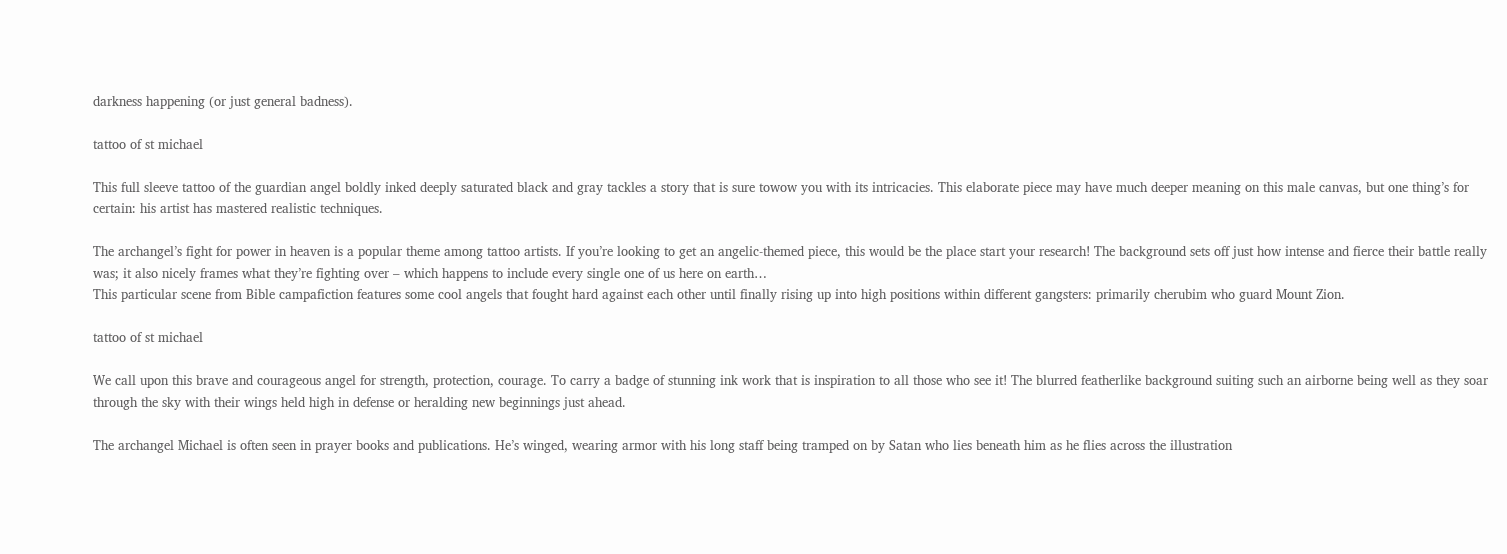darkness happening (or just general badness).

tattoo of st michael

This full sleeve tattoo of the guardian angel boldly inked deeply saturated black and gray tackles a story that is sure towow you with its intricacies. This elaborate piece may have much deeper meaning on this male canvas, but one thing’s for certain: his artist has mastered realistic techniques.

The archangel’s fight for power in heaven is a popular theme among tattoo artists. If you’re looking to get an angelic-themed piece, this would be the place start your research! The background sets off just how intense and fierce their battle really was; it also nicely frames what they’re fighting over – which happens to include every single one of us here on earth…
This particular scene from Bible campafiction features some cool angels that fought hard against each other until finally rising up into high positions within different gangsters: primarily cherubim who guard Mount Zion.

tattoo of st michael

We call upon this brave and courageous angel for strength, protection, courage. To carry a badge of stunning ink work that is inspiration to all those who see it! The blurred featherlike background suiting such an airborne being well as they soar through the sky with their wings held high in defense or heralding new beginnings just ahead.

The archangel Michael is often seen in prayer books and publications. He’s winged, wearing armor with his long staff being tramped on by Satan who lies beneath him as he flies across the illustration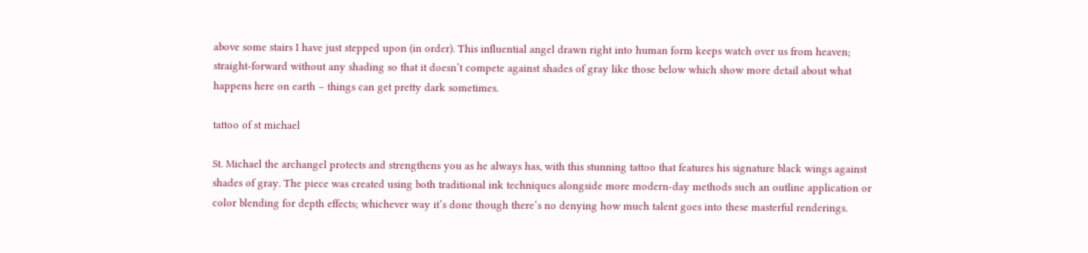above some stairs I have just stepped upon (in order). This influential angel drawn right into human form keeps watch over us from heaven; straight-forward without any shading so that it doesn’t compete against shades of gray like those below which show more detail about what happens here on earth – things can get pretty dark sometimes.

tattoo of st michael

St. Michael the archangel protects and strengthens you as he always has, with this stunning tattoo that features his signature black wings against shades of gray. The piece was created using both traditional ink techniques alongside more modern-day methods such an outline application or color blending for depth effects; whichever way it’s done though there’s no denying how much talent goes into these masterful renderings.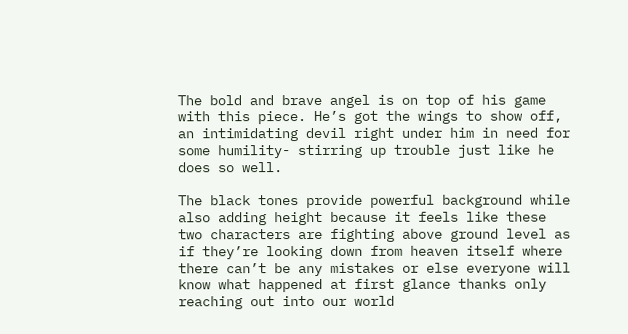The bold and brave angel is on top of his game with this piece. He’s got the wings to show off, an intimidating devil right under him in need for some humility- stirring up trouble just like he does so well.

The black tones provide powerful background while also adding height because it feels like these two characters are fighting above ground level as if they’re looking down from heaven itself where there can’t be any mistakes or else everyone will know what happened at first glance thanks only reaching out into our world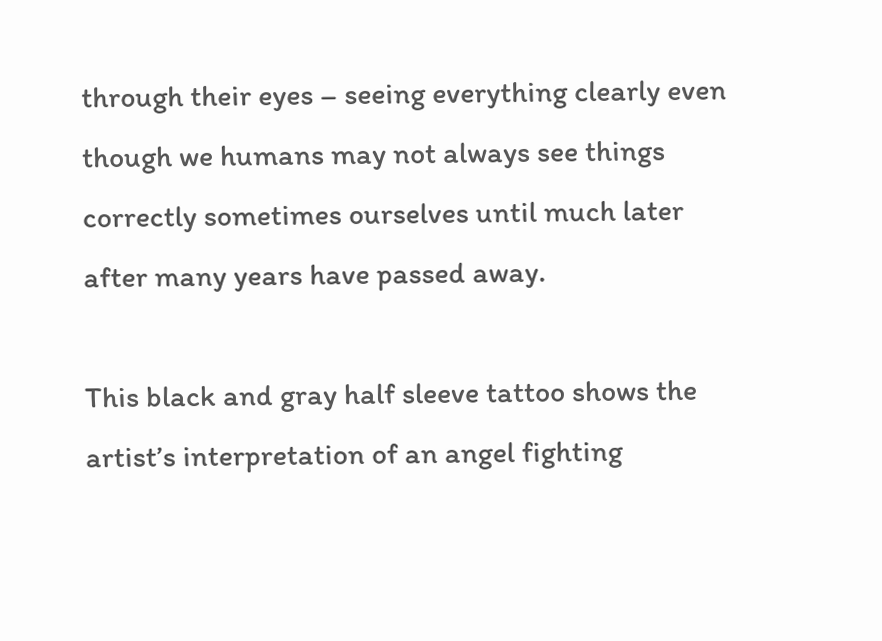through their eyes – seeing everything clearly even though we humans may not always see things correctly sometimes ourselves until much later after many years have passed away.

This black and gray half sleeve tattoo shows the artist’s interpretation of an angel fighting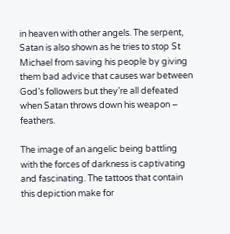in heaven with other angels. The serpent, Satan is also shown as he tries to stop St Michael from saving his people by giving them bad advice that causes war between God’s followers but they’re all defeated when Satan throws down his weapon – feathers.

The image of an angelic being battling with the forces of darkness is captivating and fascinating. The tattoos that contain this depiction make for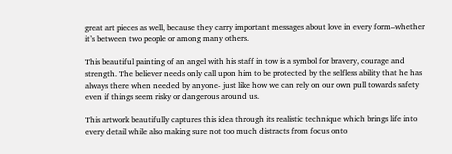great art pieces as well, because they carry important messages about love in every form–whether it’s between two people or among many others.

This beautiful painting of an angel with his staff in tow is a symbol for bravery, courage and strength. The believer needs only call upon him to be protected by the selfless ability that he has always there when needed by anyone- just like how we can rely on our own pull towards safety even if things seem risky or dangerous around us.

This artwork beautifully captures this idea through its realistic technique which brings life into every detail while also making sure not too much distracts from focus onto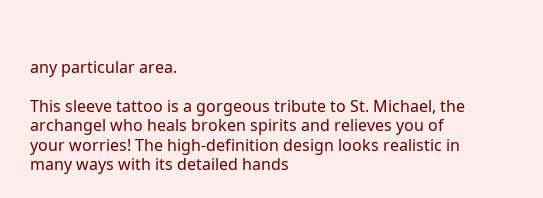any particular area.

This sleeve tattoo is a gorgeous tribute to St. Michael, the archangel who heals broken spirits and relieves you of your worries! The high-definition design looks realistic in many ways with its detailed hands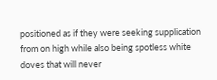positioned as if they were seeking supplication from on high while also being spotless white doves that will never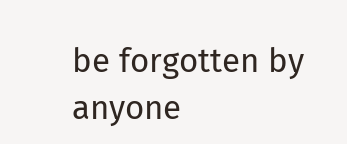be forgotten by anyone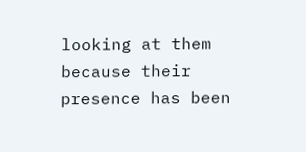looking at them because their presence has been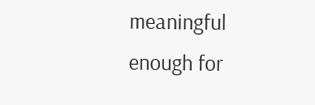meaningful enough for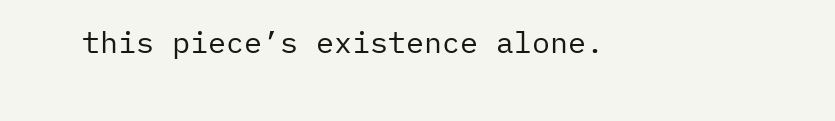this piece’s existence alone.